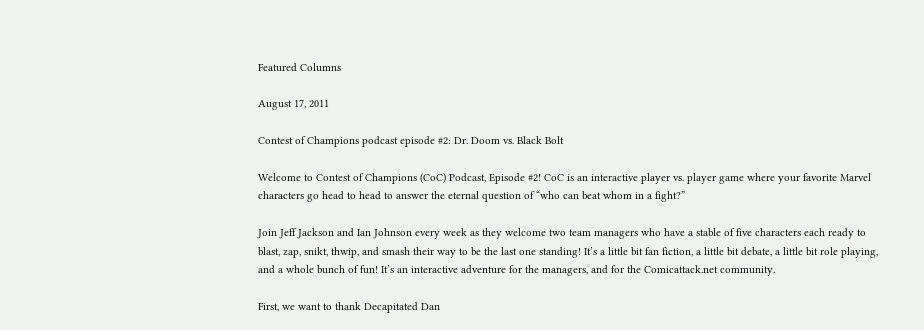Featured Columns

August 17, 2011

Contest of Champions podcast episode #2: Dr. Doom vs. Black Bolt

Welcome to Contest of Champions (CoC) Podcast, Episode #2! CoC is an interactive player vs. player game where your favorite Marvel characters go head to head to answer the eternal question of “who can beat whom in a fight?”

Join Jeff Jackson and Ian Johnson every week as they welcome two team managers who have a stable of five characters each ready to blast, zap, snikt, thwip, and smash their way to be the last one standing! It’s a little bit fan fiction, a little bit debate, a little bit role playing, and a whole bunch of fun! It’s an interactive adventure for the managers, and for the Comicattack.net community.

First, we want to thank Decapitated Dan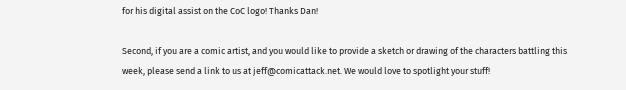for his digital assist on the CoC logo! Thanks Dan!

Second, if you are a comic artist, and you would like to provide a sketch or drawing of the characters battling this week, please send a link to us at jeff@comicattack.net. We would love to spotlight your stuff!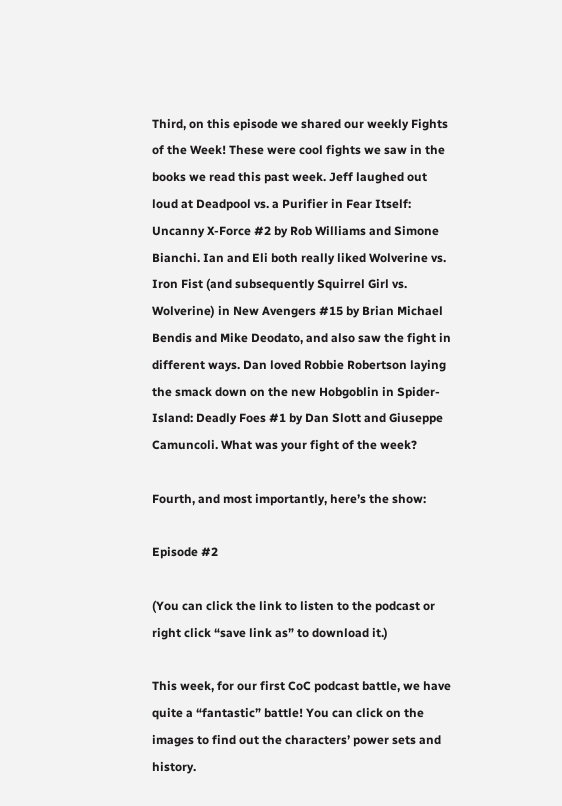Third, on this episode we shared our weekly Fights of the Week! These were cool fights we saw in the books we read this past week. Jeff laughed out loud at Deadpool vs. a Purifier in Fear Itself: Uncanny X-Force #2 by Rob Williams and Simone Bianchi. Ian and Eli both really liked Wolverine vs. Iron Fist (and subsequently Squirrel Girl vs. Wolverine) in New Avengers #15 by Brian Michael Bendis and Mike Deodato, and also saw the fight in different ways. Dan loved Robbie Robertson laying the smack down on the new Hobgoblin in Spider-Island: Deadly Foes #1 by Dan Slott and Giuseppe Camuncoli. What was your fight of the week?

Fourth, and most importantly, here’s the show:

Episode #2

(You can click the link to listen to the podcast or right click “save link as” to download it.)

This week, for our first CoC podcast battle, we have quite a “fantastic” battle! You can click on the images to find out the characters’ power sets and history.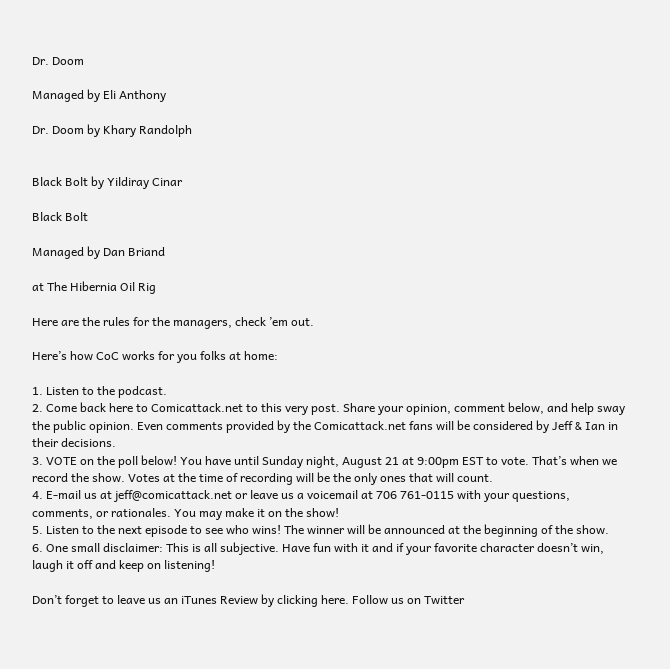Dr. Doom

Managed by Eli Anthony

Dr. Doom by Khary Randolph


Black Bolt by Yildiray Cinar

Black Bolt

Managed by Dan Briand

at The Hibernia Oil Rig

Here are the rules for the managers, check ’em out.

Here’s how CoC works for you folks at home:

1. Listen to the podcast.
2. Come back here to Comicattack.net to this very post. Share your opinion, comment below, and help sway the public opinion. Even comments provided by the Comicattack.net fans will be considered by Jeff & Ian in their decisions.
3. VOTE on the poll below! You have until Sunday night, August 21 at 9:00pm EST to vote. That’s when we record the show. Votes at the time of recording will be the only ones that will count.
4. E-mail us at jeff@comicattack.net or leave us a voicemail at 706 761-0115 with your questions, comments, or rationales. You may make it on the show!
5. Listen to the next episode to see who wins! The winner will be announced at the beginning of the show.
6. One small disclaimer: This is all subjective. Have fun with it and if your favorite character doesn’t win, laugh it off and keep on listening!

Don’t forget to leave us an iTunes Review by clicking here. Follow us on Twitter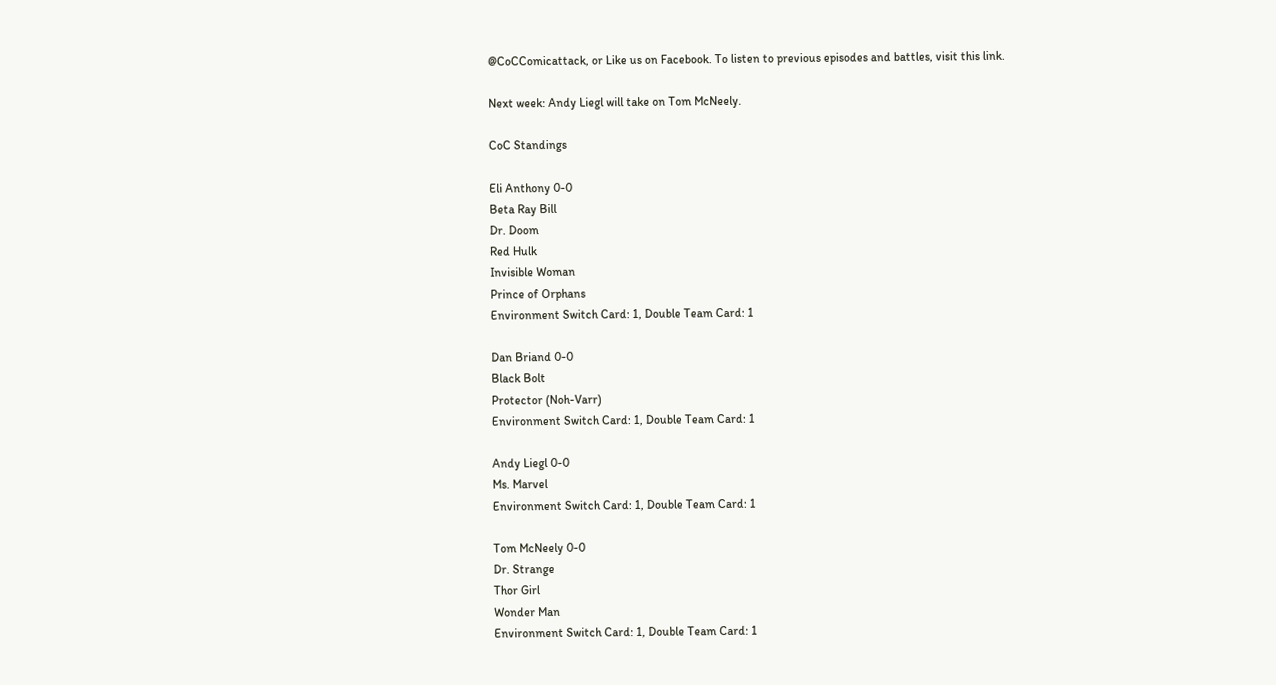@CoCComicattack, or Like us on Facebook. To listen to previous episodes and battles, visit this link.

Next week: Andy Liegl will take on Tom McNeely.

CoC Standings

Eli Anthony 0-0
Beta Ray Bill
Dr. Doom
Red Hulk
Invisible Woman
Prince of Orphans
Environment Switch Card: 1, Double Team Card: 1

Dan Briand 0-0
Black Bolt
Protector (Noh-Varr)
Environment Switch Card: 1, Double Team Card: 1

Andy Liegl 0-0
Ms. Marvel
Environment Switch Card: 1, Double Team Card: 1

Tom McNeely 0-0
Dr. Strange
Thor Girl
Wonder Man
Environment Switch Card: 1, Double Team Card: 1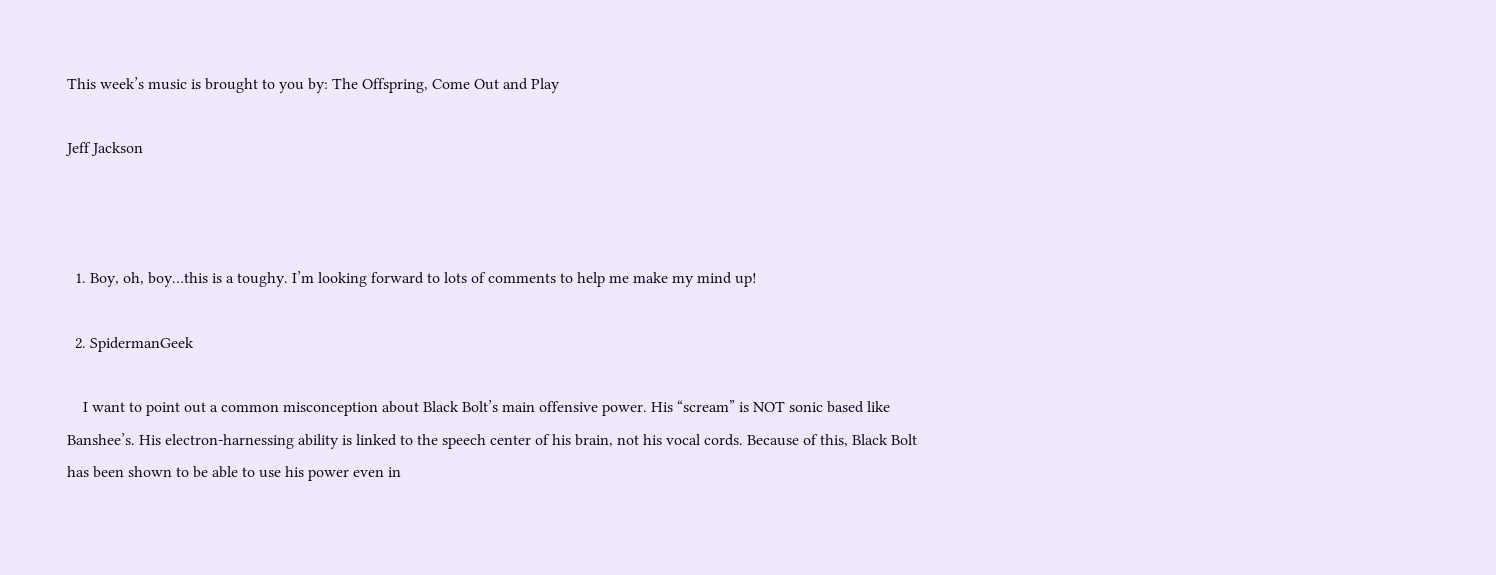This week’s music is brought to you by: The Offspring, Come Out and Play

Jeff Jackson



  1. Boy, oh, boy…this is a toughy. I’m looking forward to lots of comments to help me make my mind up!

  2. SpidermanGeek

    I want to point out a common misconception about Black Bolt’s main offensive power. His “scream” is NOT sonic based like Banshee’s. His electron-harnessing ability is linked to the speech center of his brain, not his vocal cords. Because of this, Black Bolt has been shown to be able to use his power even in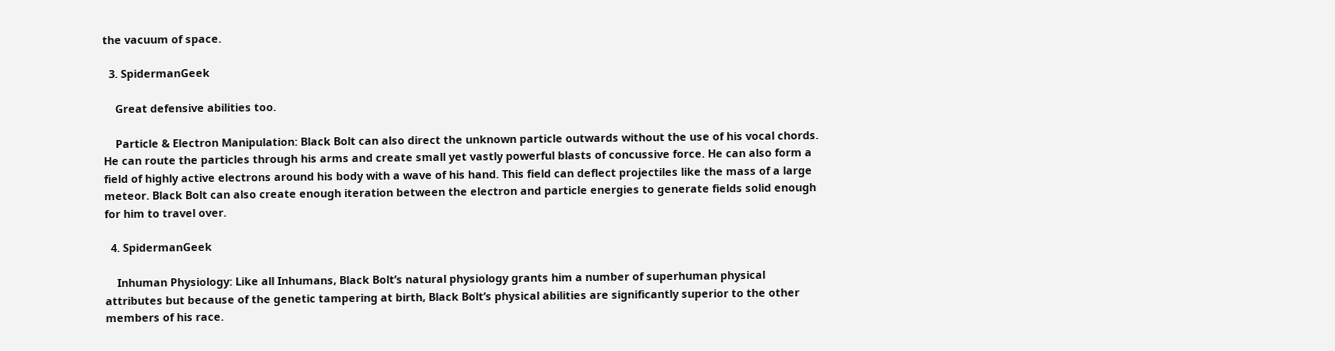the vacuum of space.

  3. SpidermanGeek

    Great defensive abilities too.

    Particle & Electron Manipulation: Black Bolt can also direct the unknown particle outwards without the use of his vocal chords. He can route the particles through his arms and create small yet vastly powerful blasts of concussive force. He can also form a field of highly active electrons around his body with a wave of his hand. This field can deflect projectiles like the mass of a large meteor. Black Bolt can also create enough iteration between the electron and particle energies to generate fields solid enough for him to travel over.

  4. SpidermanGeek

    Inhuman Physiology: Like all Inhumans, Black Bolt’s natural physiology grants him a number of superhuman physical attributes but because of the genetic tampering at birth, Black Bolt’s physical abilities are significantly superior to the other members of his race.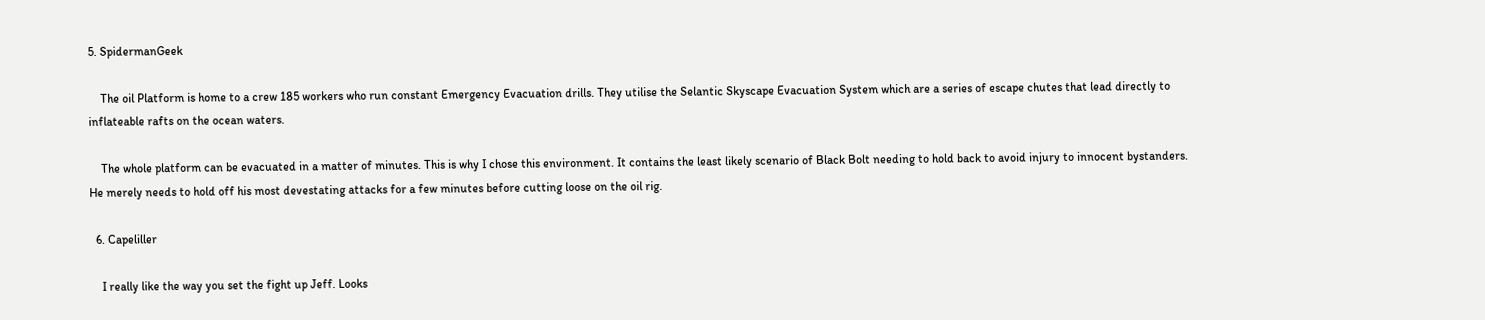5. SpidermanGeek

    The oil Platform is home to a crew 185 workers who run constant Emergency Evacuation drills. They utilise the Selantic Skyscape Evacuation System which are a series of escape chutes that lead directly to inflateable rafts on the ocean waters.

    The whole platform can be evacuated in a matter of minutes. This is why I chose this environment. It contains the least likely scenario of Black Bolt needing to hold back to avoid injury to innocent bystanders. He merely needs to hold off his most devestating attacks for a few minutes before cutting loose on the oil rig.

  6. Capeliller

    I really like the way you set the fight up Jeff. Looks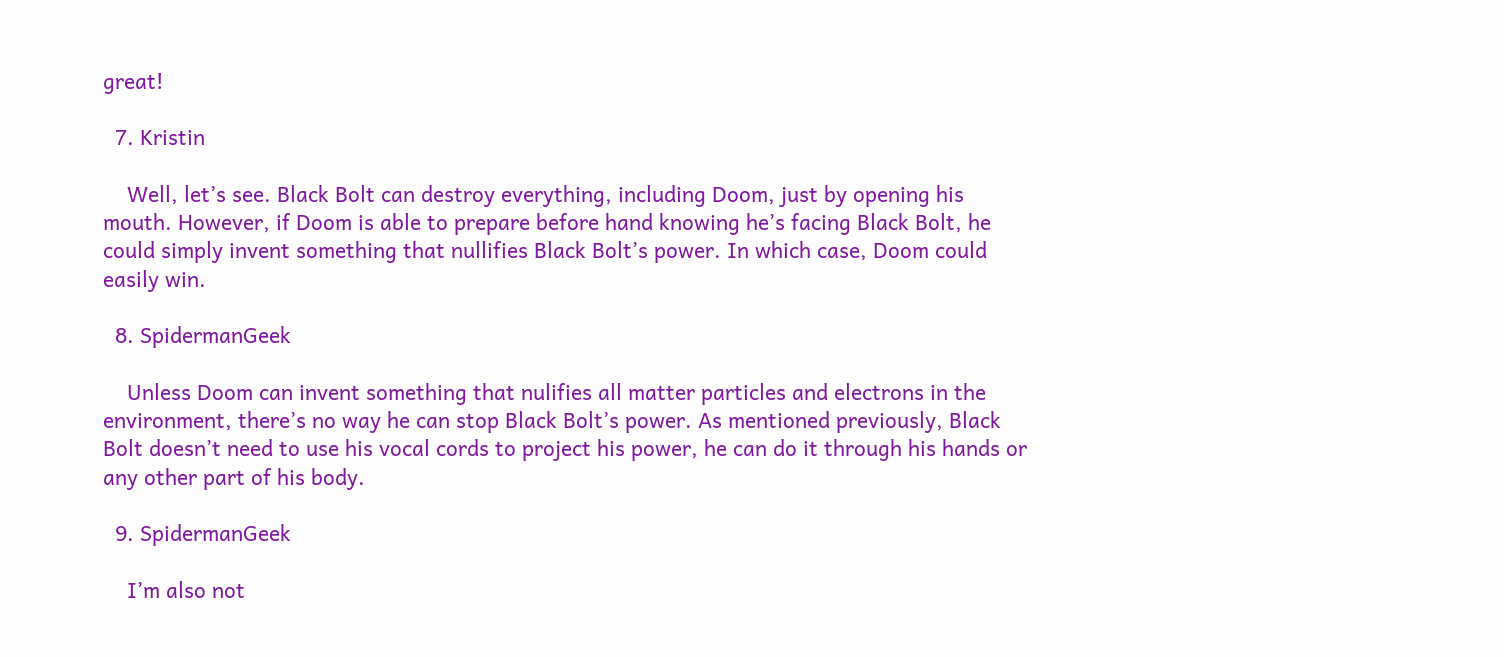great!

  7. Kristin

    Well, let’s see. Black Bolt can destroy everything, including Doom, just by opening his mouth. However, if Doom is able to prepare before hand knowing he’s facing Black Bolt, he could simply invent something that nullifies Black Bolt’s power. In which case, Doom could easily win.

  8. SpidermanGeek

    Unless Doom can invent something that nulifies all matter particles and electrons in the environment, there’s no way he can stop Black Bolt’s power. As mentioned previously, Black Bolt doesn’t need to use his vocal cords to project his power, he can do it through his hands or any other part of his body.

  9. SpidermanGeek

    I’m also not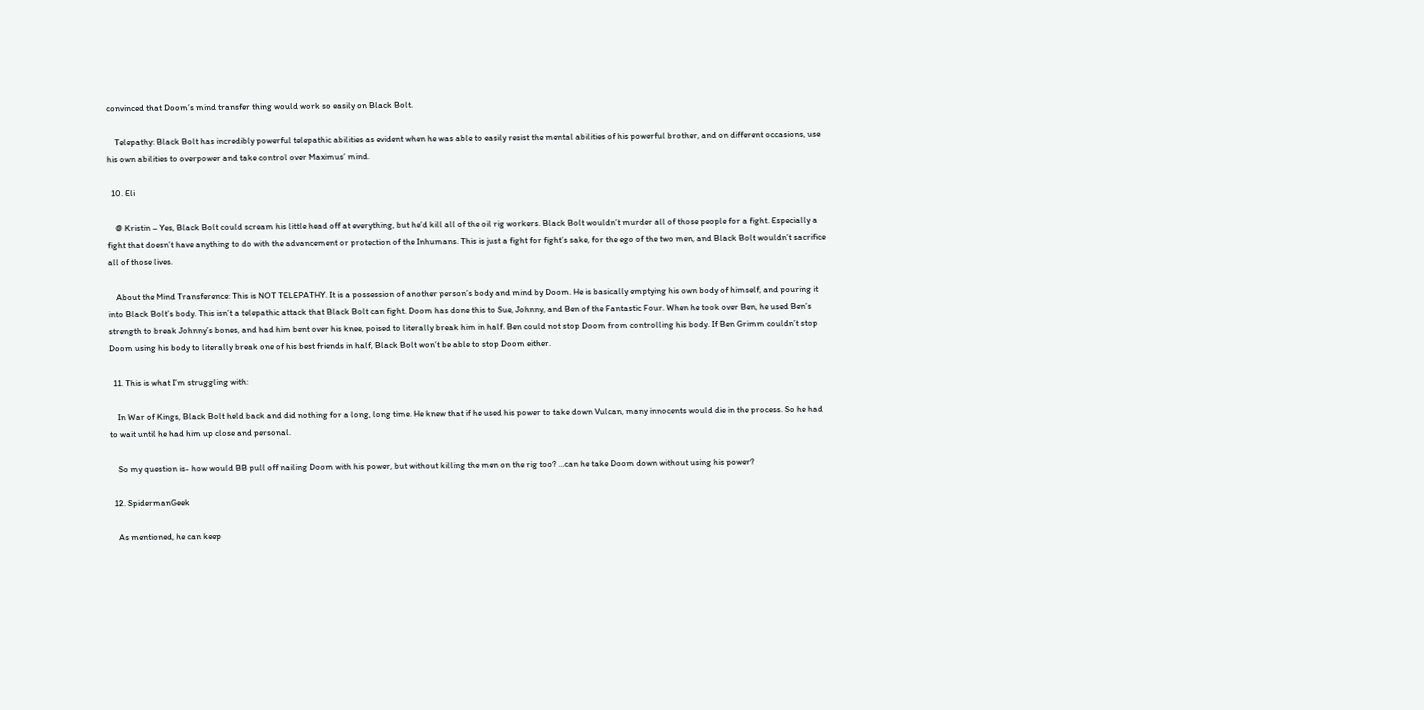convinced that Doom’s mind transfer thing would work so easily on Black Bolt.

    Telepathy: Black Bolt has incredibly powerful telepathic abilities as evident when he was able to easily resist the mental abilities of his powerful brother, and on different occasions, use his own abilities to overpower and take control over Maximus’ mind.

  10. Eli

    @ Kristin – Yes, Black Bolt could scream his little head off at everything, but he’d kill all of the oil rig workers. Black Bolt wouldn’t murder all of those people for a fight. Especially a fight that doesn’t have anything to do with the advancement or protection of the Inhumans. This is just a fight for fight’s sake, for the ego of the two men, and Black Bolt wouldn’t sacrifice all of those lives.

    About the Mind Transference: This is NOT TELEPATHY. It is a possession of another person’s body and mind by Doom. He is basically emptying his own body of himself, and pouring it into Black Bolt’s body. This isn’t a telepathic attack that Black Bolt can fight. Doom has done this to Sue, Johnny, and Ben of the Fantastic Four. When he took over Ben, he used Ben’s strength to break Johnny’s bones, and had him bent over his knee, poised to literally break him in half. Ben could not stop Doom from controlling his body. If Ben Grimm couldn’t stop Doom using his body to literally break one of his best friends in half, Black Bolt won’t be able to stop Doom either.

  11. This is what I’m struggling with:

    In War of Kings, Black Bolt held back and did nothing for a long, long time. He knew that if he used his power to take down Vulcan, many innocents would die in the process. So he had to wait until he had him up close and personal.

    So my question is- how would BB pull off nailing Doom with his power, but without killing the men on the rig too? …can he take Doom down without using his power?

  12. SpidermanGeek

    As mentioned, he can keep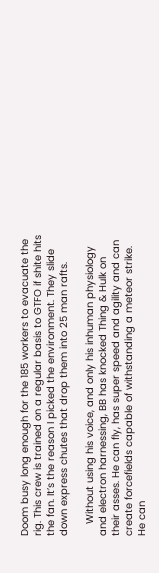Doom busy long enough for the 185 workers to evacuate the rig. This crew is trained on a regular basis to GTFO if shite hits the fan. It’s the reason I picked the environment. They slide down express chutes that drop them into 25 man rafts.

    Without using his voice, and only his inhuman physiology and electron harnessing, BB has knocked Thing & Hulk on their asses. He can fly, has super speed and agility and can create forcefields capable of withstanding a meteor strike. He can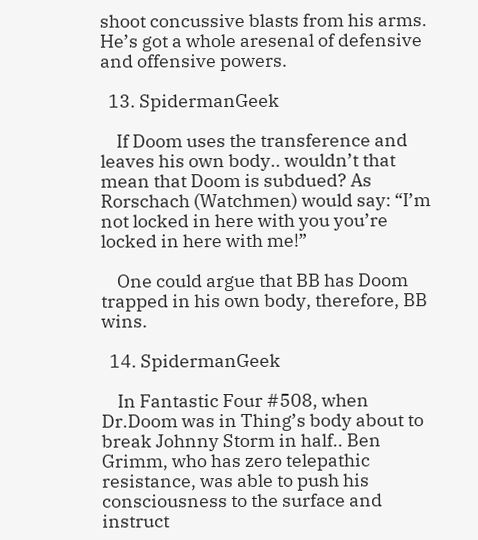shoot concussive blasts from his arms. He’s got a whole aresenal of defensive and offensive powers.

  13. SpidermanGeek

    If Doom uses the transference and leaves his own body.. wouldn’t that mean that Doom is subdued? As Rorschach (Watchmen) would say: “I’m not locked in here with you you’re locked in here with me!”

    One could argue that BB has Doom trapped in his own body, therefore, BB wins.

  14. SpidermanGeek

    In Fantastic Four #508, when Dr.Doom was in Thing’s body about to break Johnny Storm in half.. Ben Grimm, who has zero telepathic resistance, was able to push his consciousness to the surface and instruct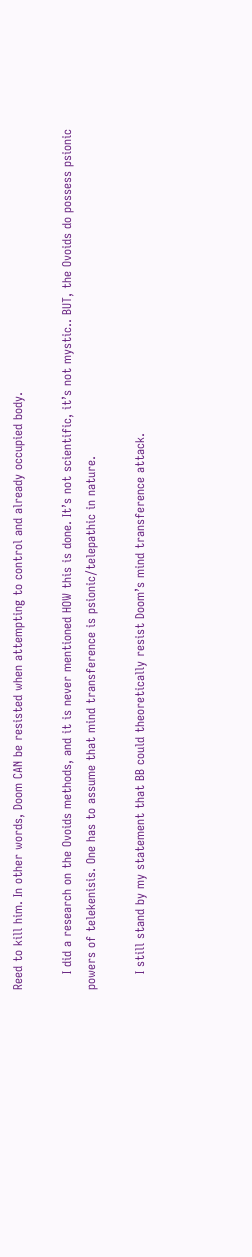Reed to kill him. In other words, Doom CAN be resisted when attempting to control and already occupied body.

    I did a research on the Ovoids methods, and it is never mentioned HOW this is done. It’s not scientific, it’s not mystic.. BUT, the Ovoids do possess psionic powers of telekenisis. One has to assume that mind transference is psionic/telepathic in nature.

    I still stand by my statement that BB could theoretically resist Doom’s mind transference attack.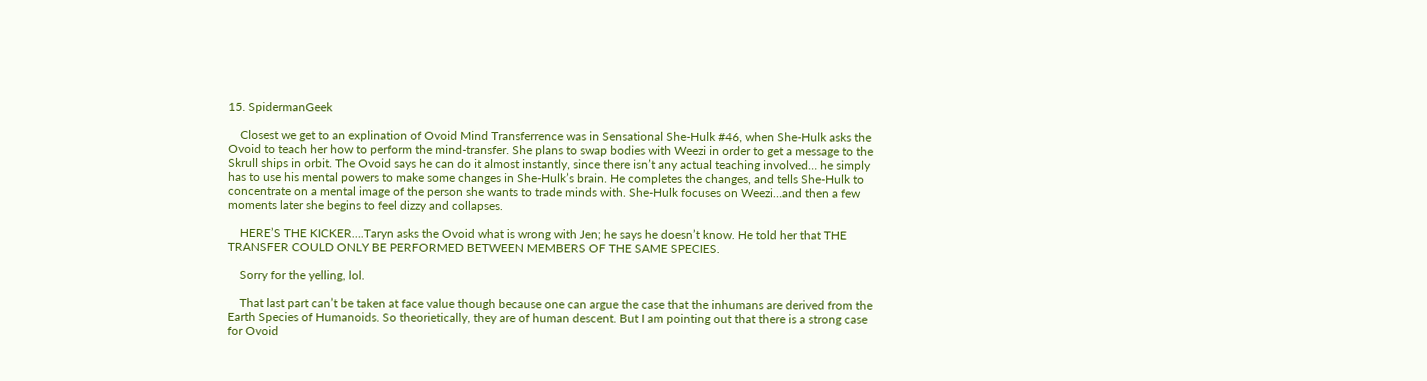15. SpidermanGeek

    Closest we get to an explination of Ovoid Mind Transferrence was in Sensational She-Hulk #46, when She-Hulk asks the Ovoid to teach her how to perform the mind-transfer. She plans to swap bodies with Weezi in order to get a message to the Skrull ships in orbit. The Ovoid says he can do it almost instantly, since there isn’t any actual teaching involved… he simply has to use his mental powers to make some changes in She-Hulk’s brain. He completes the changes, and tells She-Hulk to concentrate on a mental image of the person she wants to trade minds with. She-Hulk focuses on Weezi…and then a few moments later she begins to feel dizzy and collapses.

    HERE’S THE KICKER….Taryn asks the Ovoid what is wrong with Jen; he says he doesn’t know. He told her that THE TRANSFER COULD ONLY BE PERFORMED BETWEEN MEMBERS OF THE SAME SPECIES.

    Sorry for the yelling, lol.

    That last part can’t be taken at face value though because one can argue the case that the inhumans are derived from the Earth Species of Humanoids. So theorietically, they are of human descent. But I am pointing out that there is a strong case for Ovoid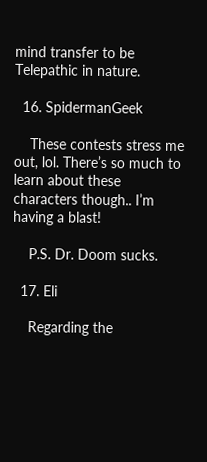mind transfer to be Telepathic in nature.

  16. SpidermanGeek

    These contests stress me out, lol. There’s so much to learn about these characters though.. I’m having a blast!

    P.S. Dr. Doom sucks.

  17. Eli

    Regarding the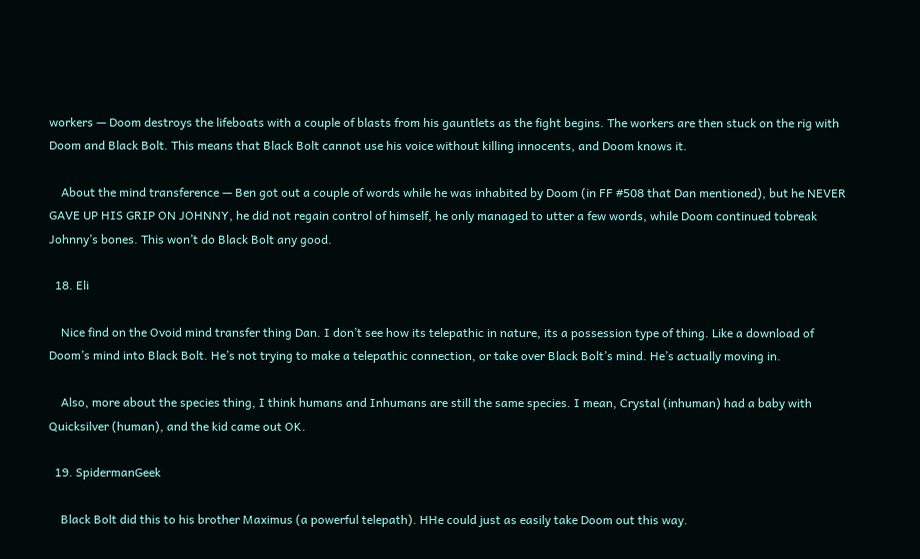workers — Doom destroys the lifeboats with a couple of blasts from his gauntlets as the fight begins. The workers are then stuck on the rig with Doom and Black Bolt. This means that Black Bolt cannot use his voice without killing innocents, and Doom knows it.

    About the mind transference — Ben got out a couple of words while he was inhabited by Doom (in FF #508 that Dan mentioned), but he NEVER GAVE UP HIS GRIP ON JOHNNY, he did not regain control of himself, he only managed to utter a few words, while Doom continued tobreak Johnny’s bones. This won’t do Black Bolt any good.

  18. Eli

    Nice find on the Ovoid mind transfer thing Dan. I don’t see how its telepathic in nature, its a possession type of thing. Like a download of Doom’s mind into Black Bolt. He’s not trying to make a telepathic connection, or take over Black Bolt’s mind. He’s actually moving in.

    Also, more about the species thing, I think humans and Inhumans are still the same species. I mean, Crystal (inhuman) had a baby with Quicksilver (human), and the kid came out OK.

  19. SpidermanGeek

    Black Bolt did this to his brother Maximus (a powerful telepath). HHe could just as easily take Doom out this way.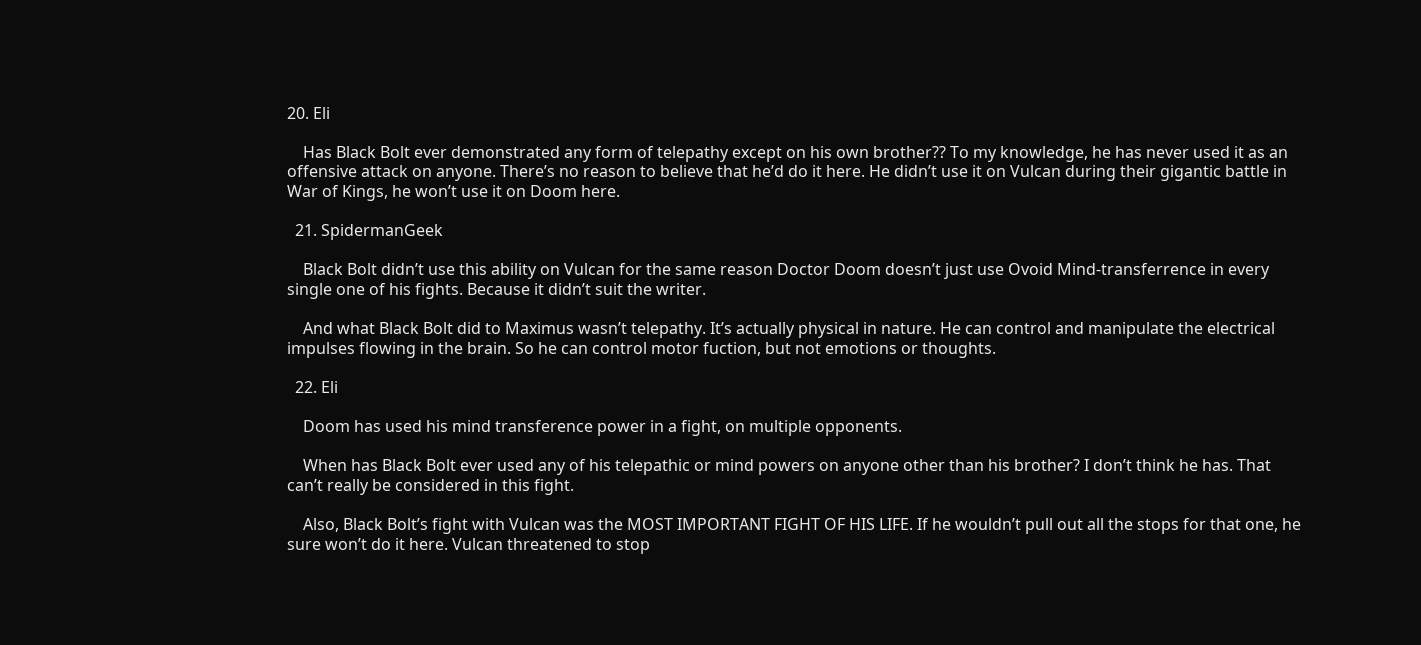20. Eli

    Has Black Bolt ever demonstrated any form of telepathy except on his own brother?? To my knowledge, he has never used it as an offensive attack on anyone. There’s no reason to believe that he’d do it here. He didn’t use it on Vulcan during their gigantic battle in War of Kings, he won’t use it on Doom here.

  21. SpidermanGeek

    Black Bolt didn’t use this ability on Vulcan for the same reason Doctor Doom doesn’t just use Ovoid Mind-transferrence in every single one of his fights. Because it didn’t suit the writer.

    And what Black Bolt did to Maximus wasn’t telepathy. It’s actually physical in nature. He can control and manipulate the electrical impulses flowing in the brain. So he can control motor fuction, but not emotions or thoughts.

  22. Eli

    Doom has used his mind transference power in a fight, on multiple opponents.

    When has Black Bolt ever used any of his telepathic or mind powers on anyone other than his brother? I don’t think he has. That can’t really be considered in this fight.

    Also, Black Bolt’s fight with Vulcan was the MOST IMPORTANT FIGHT OF HIS LIFE. If he wouldn’t pull out all the stops for that one, he sure won’t do it here. Vulcan threatened to stop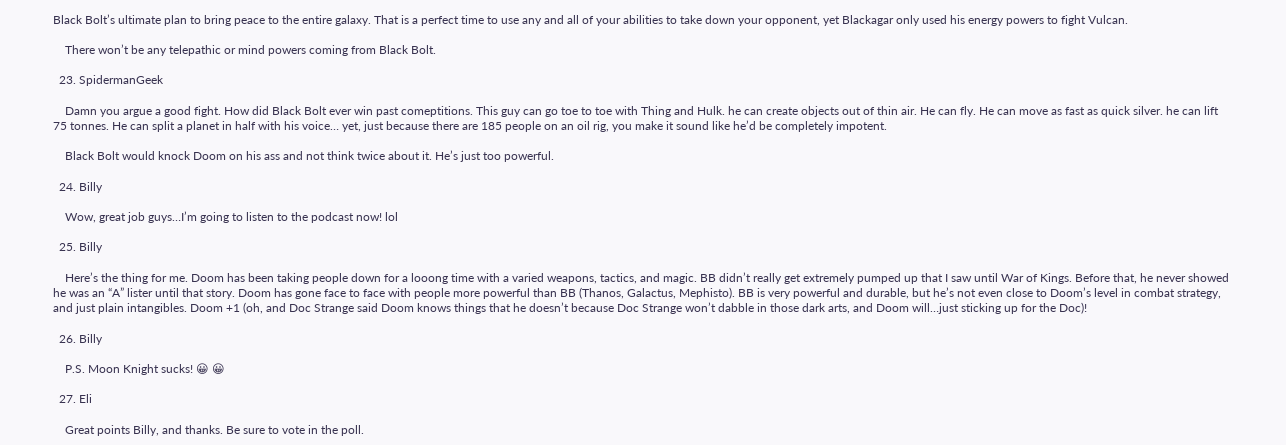Black Bolt’s ultimate plan to bring peace to the entire galaxy. That is a perfect time to use any and all of your abilities to take down your opponent, yet Blackagar only used his energy powers to fight Vulcan.

    There won’t be any telepathic or mind powers coming from Black Bolt.

  23. SpidermanGeek

    Damn you argue a good fight. How did Black Bolt ever win past comeptitions. This guy can go toe to toe with Thing and Hulk. he can create objects out of thin air. He can fly. He can move as fast as quick silver. he can lift 75 tonnes. He can split a planet in half with his voice… yet, just because there are 185 people on an oil rig, you make it sound like he’d be completely impotent.

    Black Bolt would knock Doom on his ass and not think twice about it. He’s just too powerful.

  24. Billy

    Wow, great job guys…I’m going to listen to the podcast now! lol

  25. Billy

    Here’s the thing for me. Doom has been taking people down for a looong time with a varied weapons, tactics, and magic. BB didn’t really get extremely pumped up that I saw until War of Kings. Before that, he never showed he was an “A” lister until that story. Doom has gone face to face with people more powerful than BB (Thanos, Galactus, Mephisto). BB is very powerful and durable, but he’s not even close to Doom’s level in combat strategy, and just plain intangibles. Doom +1 (oh, and Doc Strange said Doom knows things that he doesn’t because Doc Strange won’t dabble in those dark arts, and Doom will…just sticking up for the Doc)!

  26. Billy

    P.S. Moon Knight sucks! 😀 😀

  27. Eli

    Great points Billy, and thanks. Be sure to vote in the poll.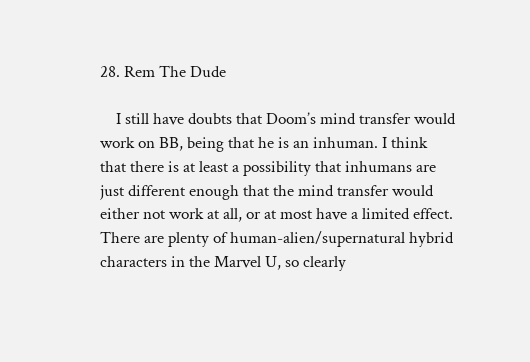28. Rem The Dude

    I still have doubts that Doom’s mind transfer would work on BB, being that he is an inhuman. I think that there is at least a possibility that inhumans are just different enough that the mind transfer would either not work at all, or at most have a limited effect. There are plenty of human-alien/supernatural hybrid characters in the Marvel U, so clearly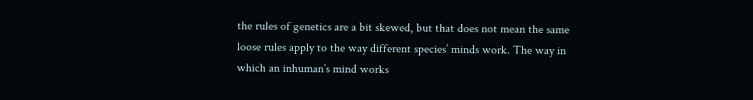the rules of genetics are a bit skewed, but that does not mean the same loose rules apply to the way different species’ minds work. The way in which an inhuman’s mind works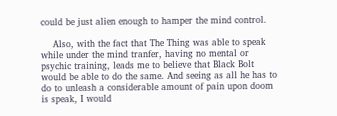could be just alien enough to hamper the mind control.

    Also, with the fact that The Thing was able to speak while under the mind tranfer, having no mental or psychic training, leads me to believe that Black Bolt would be able to do the same. And seeing as all he has to do to unleash a considerable amount of pain upon doom is speak, I would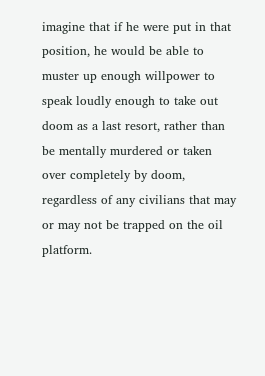imagine that if he were put in that position, he would be able to muster up enough willpower to speak loudly enough to take out doom as a last resort, rather than be mentally murdered or taken over completely by doom, regardless of any civilians that may or may not be trapped on the oil platform.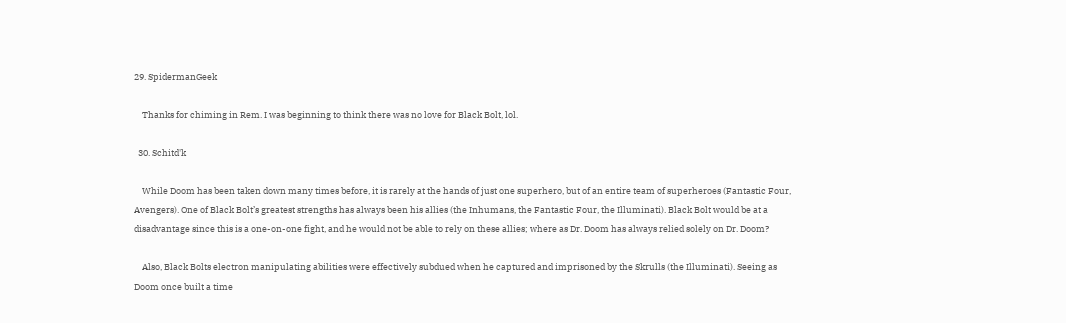29. SpidermanGeek

    Thanks for chiming in Rem. I was beginning to think there was no love for Black Bolt, lol.

  30. Schitd'k

    While Doom has been taken down many times before, it is rarely at the hands of just one superhero, but of an entire team of superheroes (Fantastic Four, Avengers). One of Black Bolt’s greatest strengths has always been his allies (the Inhumans, the Fantastic Four, the Illuminati). Black Bolt would be at a disadvantage since this is a one-on-one fight, and he would not be able to rely on these allies; where as Dr. Doom has always relied solely on Dr. Doom?

    Also, Black Bolts electron manipulating abilities were effectively subdued when he captured and imprisoned by the Skrulls (the Illuminati). Seeing as Doom once built a time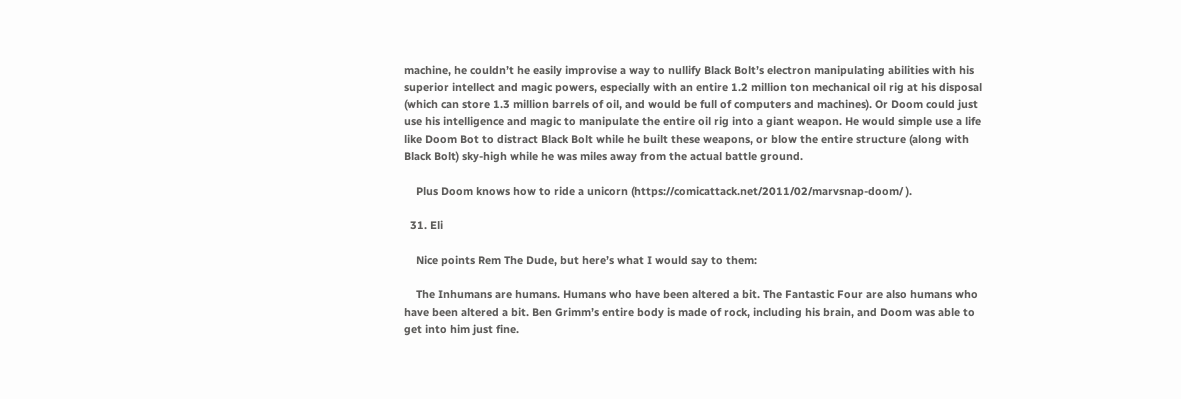machine, he couldn’t he easily improvise a way to nullify Black Bolt’s electron manipulating abilities with his superior intellect and magic powers, especially with an entire 1.2 million ton mechanical oil rig at his disposal (which can store 1.3 million barrels of oil, and would be full of computers and machines). Or Doom could just use his intelligence and magic to manipulate the entire oil rig into a giant weapon. He would simple use a life like Doom Bot to distract Black Bolt while he built these weapons, or blow the entire structure (along with Black Bolt) sky-high while he was miles away from the actual battle ground.

    Plus Doom knows how to ride a unicorn (https://comicattack.net/2011/02/marvsnap-doom/ ).

  31. Eli

    Nice points Rem The Dude, but here’s what I would say to them:

    The Inhumans are humans. Humans who have been altered a bit. The Fantastic Four are also humans who have been altered a bit. Ben Grimm’s entire body is made of rock, including his brain, and Doom was able to get into him just fine.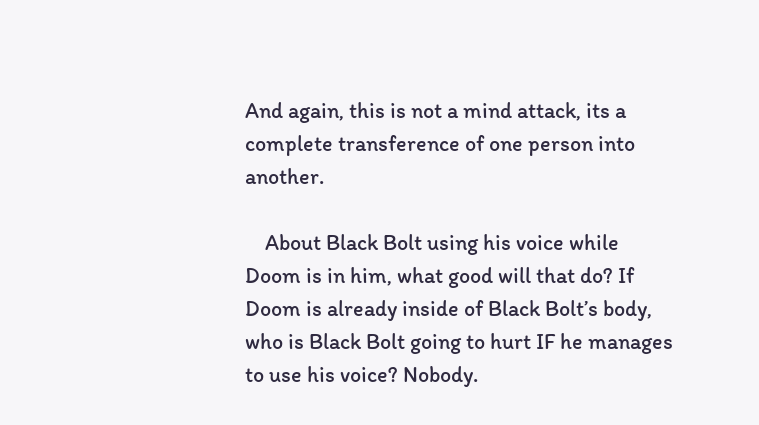And again, this is not a mind attack, its a complete transference of one person into another.

    About Black Bolt using his voice while Doom is in him, what good will that do? If Doom is already inside of Black Bolt’s body, who is Black Bolt going to hurt IF he manages to use his voice? Nobody.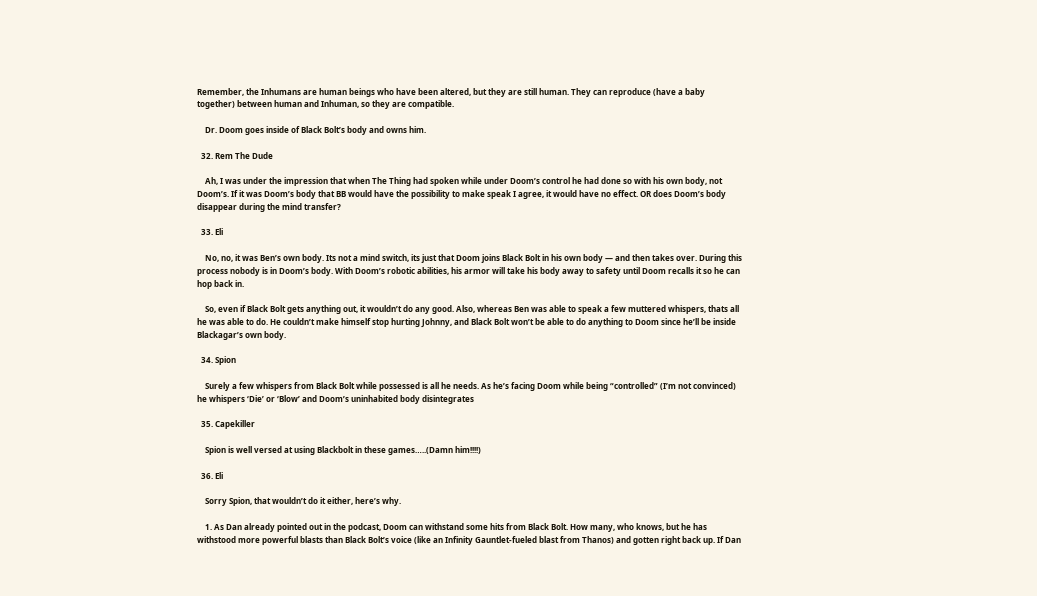Remember, the Inhumans are human beings who have been altered, but they are still human. They can reproduce (have a baby together) between human and Inhuman, so they are compatible.

    Dr. Doom goes inside of Black Bolt’s body and owns him.

  32. Rem The Dude

    Ah, I was under the impression that when The Thing had spoken while under Doom’s control he had done so with his own body, not Doom’s. If it was Doom’s body that BB would have the possibility to make speak I agree, it would have no effect. OR does Doom’s body disappear during the mind transfer?

  33. Eli

    No, no, it was Ben’s own body. Its not a mind switch, its just that Doom joins Black Bolt in his own body — and then takes over. During this process nobody is in Doom’s body. With Doom’s robotic abilities, his armor will take his body away to safety until Doom recalls it so he can hop back in.

    So, even if Black Bolt gets anything out, it wouldn’t do any good. Also, whereas Ben was able to speak a few muttered whispers, thats all he was able to do. He couldn’t make himself stop hurting Johnny, and Black Bolt won’t be able to do anything to Doom since he’ll be inside Blackagar’s own body.

  34. Spion

    Surely a few whispers from Black Bolt while possessed is all he needs. As he’s facing Doom while being “controlled” (I’m not convinced) he whispers ‘Die’ or ‘Blow’ and Doom’s uninhabited body disintegrates

  35. Capekiller

    Spion is well versed at using Blackbolt in these games…..(Damn him!!!!)

  36. Eli

    Sorry Spion, that wouldn’t do it either, here’s why.

    1. As Dan already pointed out in the podcast, Doom can withstand some hits from Black Bolt. How many, who knows, but he has withstood more powerful blasts than Black Bolt’s voice (like an Infinity Gauntlet-fueled blast from Thanos) and gotten right back up. If Dan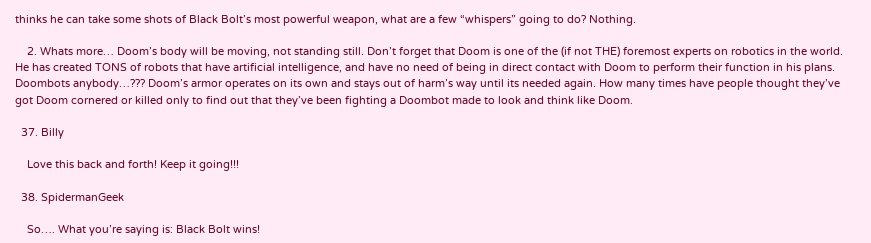thinks he can take some shots of Black Bolt’s most powerful weapon, what are a few “whispers” going to do? Nothing.

    2. Whats more… Doom’s body will be moving, not standing still. Don’t forget that Doom is one of the (if not THE) foremost experts on robotics in the world. He has created TONS of robots that have artificial intelligence, and have no need of being in direct contact with Doom to perform their function in his plans. Doombots anybody…??? Doom’s armor operates on its own and stays out of harm’s way until its needed again. How many times have people thought they’ve got Doom cornered or killed only to find out that they’ve been fighting a Doombot made to look and think like Doom.

  37. Billy

    Love this back and forth! Keep it going!!!

  38. SpidermanGeek

    So…. What you’re saying is: Black Bolt wins!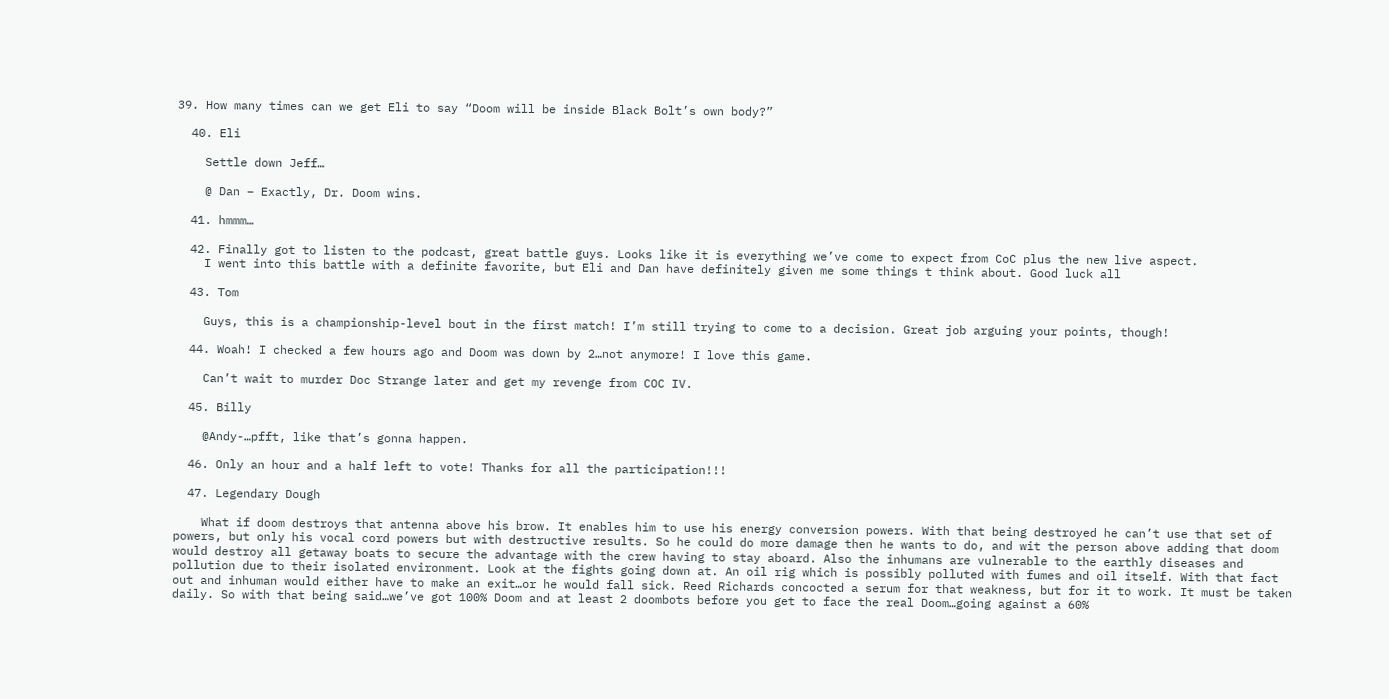39. How many times can we get Eli to say “Doom will be inside Black Bolt’s own body?”

  40. Eli

    Settle down Jeff…

    @ Dan – Exactly, Dr. Doom wins.

  41. hmmm…

  42. Finally got to listen to the podcast, great battle guys. Looks like it is everything we’ve come to expect from CoC plus the new live aspect.
    I went into this battle with a definite favorite, but Eli and Dan have definitely given me some things t think about. Good luck all

  43. Tom

    Guys, this is a championship-level bout in the first match! I’m still trying to come to a decision. Great job arguing your points, though!

  44. Woah! I checked a few hours ago and Doom was down by 2…not anymore! I love this game.

    Can’t wait to murder Doc Strange later and get my revenge from COC IV.

  45. Billy

    @Andy-…pfft, like that’s gonna happen.

  46. Only an hour and a half left to vote! Thanks for all the participation!!!

  47. Legendary Dough

    What if doom destroys that antenna above his brow. It enables him to use his energy conversion powers. With that being destroyed he can’t use that set of powers, but only his vocal cord powers but with destructive results. So he could do more damage then he wants to do, and wit the person above adding that doom would destroy all getaway boats to secure the advantage with the crew having to stay aboard. Also the inhumans are vulnerable to the earthly diseases and pollution due to their isolated environment. Look at the fights going down at. An oil rig which is possibly polluted with fumes and oil itself. With that fact out and inhuman would either have to make an exit…or he would fall sick. Reed Richards concocted a serum for that weakness, but for it to work. It must be taken daily. So with that being said…we’ve got 100% Doom and at least 2 doombots before you get to face the real Doom…going against a 60%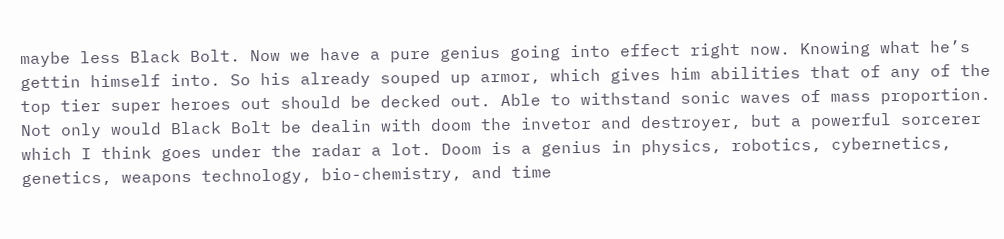maybe less Black Bolt. Now we have a pure genius going into effect right now. Knowing what he’s gettin himself into. So his already souped up armor, which gives him abilities that of any of the top tier super heroes out should be decked out. Able to withstand sonic waves of mass proportion. Not only would Black Bolt be dealin with doom the invetor and destroyer, but a powerful sorcerer which I think goes under the radar a lot. Doom is a genius in physics, robotics, cybernetics, genetics, weapons technology, bio-chemistry, and time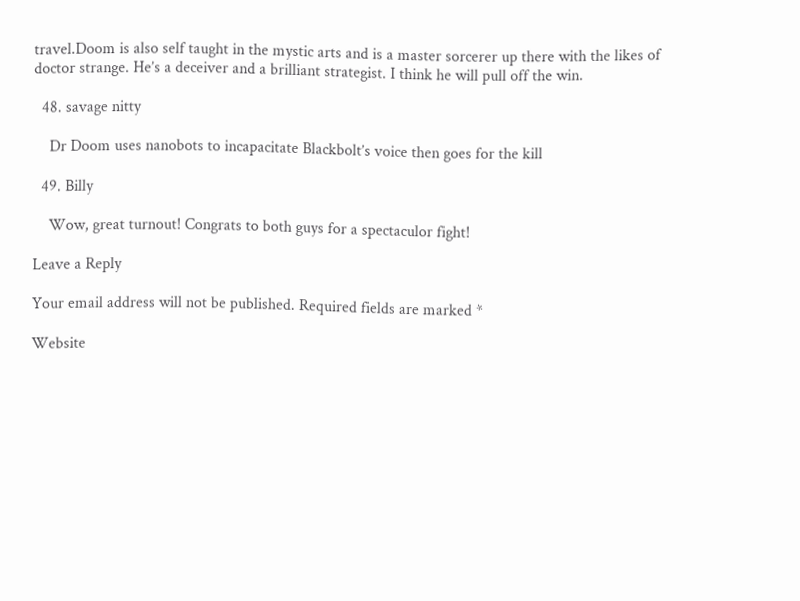travel.Doom is also self taught in the mystic arts and is a master sorcerer up there with the likes of doctor strange. He’s a deceiver and a brilliant strategist. I think he will pull off the win.

  48. savage nitty

    Dr Doom uses nanobots to incapacitate Blackbolt’s voice then goes for the kill

  49. Billy

    Wow, great turnout! Congrats to both guys for a spectaculor fight!

Leave a Reply

Your email address will not be published. Required fields are marked *

Website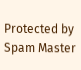Protected by Spam Master